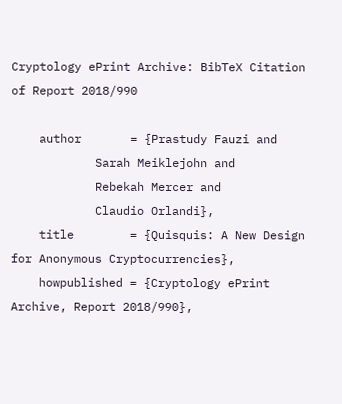Cryptology ePrint Archive: BibTeX Citation of Report 2018/990

    author       = {Prastudy Fauzi and
            Sarah Meiklejohn and
            Rebekah Mercer and
            Claudio Orlandi},
    title        = {Quisquis: A New Design for Anonymous Cryptocurrencies},
    howpublished = {Cryptology ePrint Archive, Report 2018/990},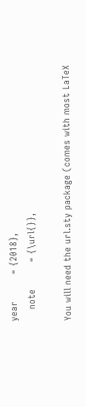year         = {2018},
    note         = {\url{}},

You will need the url.sty package (comes with most LaTeX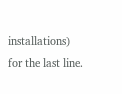installations) for the last line.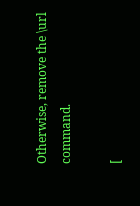Otherwise, remove the \url command.

[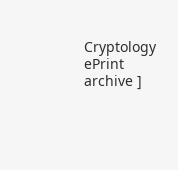Cryptology ePrint archive ]